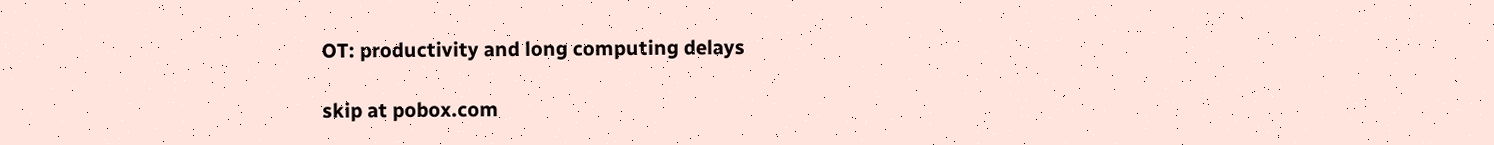OT: productivity and long computing delays

skip at pobox.com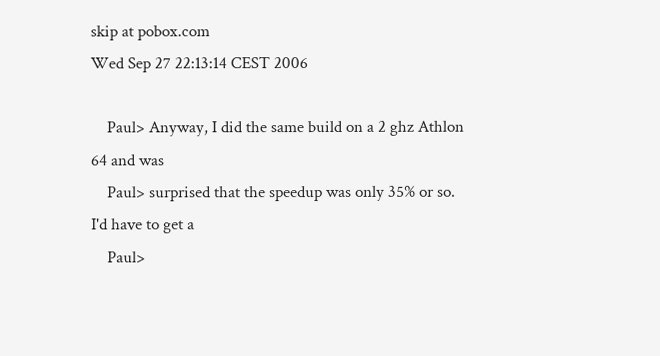skip at pobox.com
Wed Sep 27 22:13:14 CEST 2006

    Paul> Anyway, I did the same build on a 2 ghz Athlon 64 and was
    Paul> surprised that the speedup was only 35% or so.  I'd have to get a
    Paul>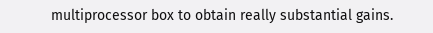multiprocessor box to obtain really substantial gains.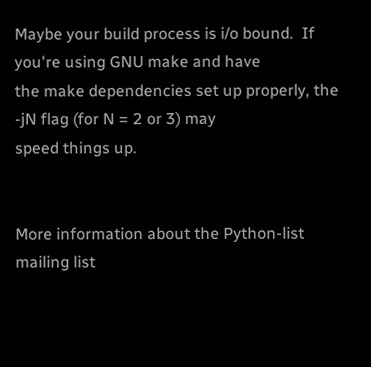Maybe your build process is i/o bound.  If you're using GNU make and have
the make dependencies set up properly, the -jN flag (for N = 2 or 3) may
speed things up.


More information about the Python-list mailing list